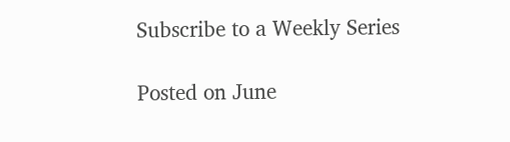Subscribe to a Weekly Series

Posted on June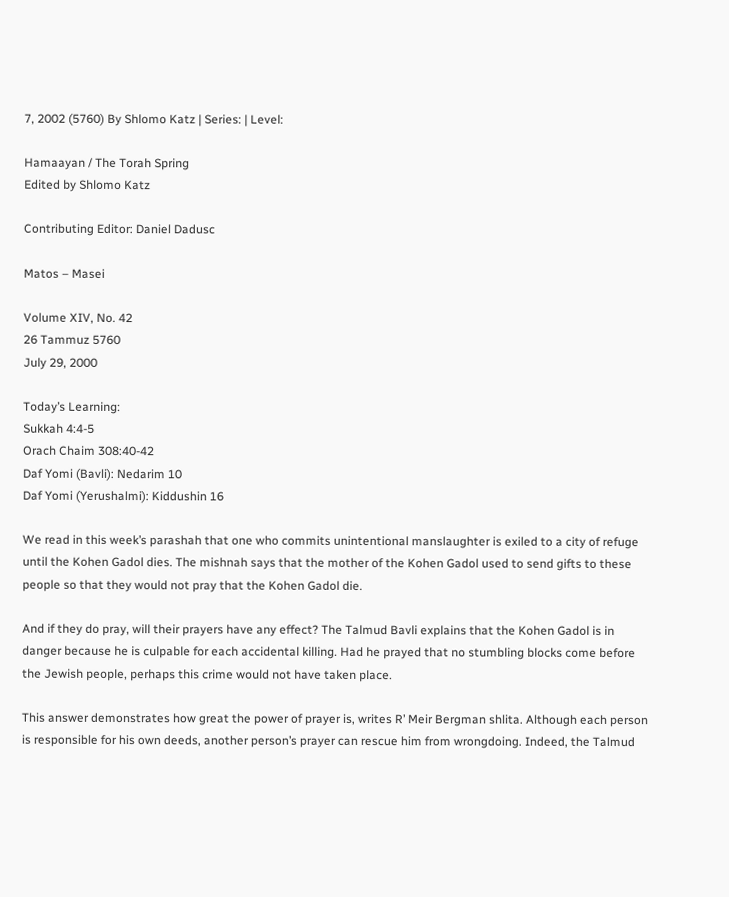7, 2002 (5760) By Shlomo Katz | Series: | Level:

Hamaayan / The Torah Spring
Edited by Shlomo Katz

Contributing Editor: Daniel Dadusc

Matos – Masei

Volume XIV, No. 42
26 Tammuz 5760
July 29, 2000

Today’s Learning:
Sukkah 4:4-5
Orach Chaim 308:40-42
Daf Yomi (Bavli): Nedarim 10
Daf Yomi (Yerushalmi): Kiddushin 16

We read in this week’s parashah that one who commits unintentional manslaughter is exiled to a city of refuge until the Kohen Gadol dies. The mishnah says that the mother of the Kohen Gadol used to send gifts to these people so that they would not pray that the Kohen Gadol die.

And if they do pray, will their prayers have any effect? The Talmud Bavli explains that the Kohen Gadol is in danger because he is culpable for each accidental killing. Had he prayed that no stumbling blocks come before the Jewish people, perhaps this crime would not have taken place.

This answer demonstrates how great the power of prayer is, writes R’ Meir Bergman shlita. Although each person is responsible for his own deeds, another person’s prayer can rescue him from wrongdoing. Indeed, the Talmud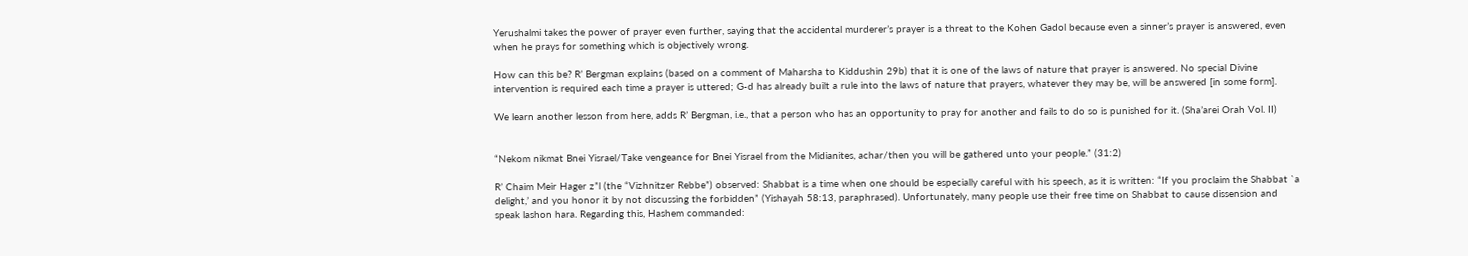Yerushalmi takes the power of prayer even further, saying that the accidental murderer’s prayer is a threat to the Kohen Gadol because even a sinner’s prayer is answered, even when he prays for something which is objectively wrong.

How can this be? R’ Bergman explains (based on a comment of Maharsha to Kiddushin 29b) that it is one of the laws of nature that prayer is answered. No special Divine intervention is required each time a prayer is uttered; G-d has already built a rule into the laws of nature that prayers, whatever they may be, will be answered [in some form].

We learn another lesson from here, adds R’ Bergman, i.e., that a person who has an opportunity to pray for another and fails to do so is punished for it. (Sha’arei Orah Vol. II)


“Nekom nikmat Bnei Yisrael/Take vengeance for Bnei Yisrael from the Midianites, achar/then you will be gathered unto your people.” (31:2)

R’ Chaim Meir Hager z”l (the “Vizhnitzer Rebbe”) observed: Shabbat is a time when one should be especially careful with his speech, as it is written: “If you proclaim the Shabbat `a delight,’ and you honor it by not discussing the forbidden” (Yishayah 58:13, paraphrased). Unfortunately, many people use their free time on Shabbat to cause dissension and speak lashon hara. Regarding this, Hashem commanded: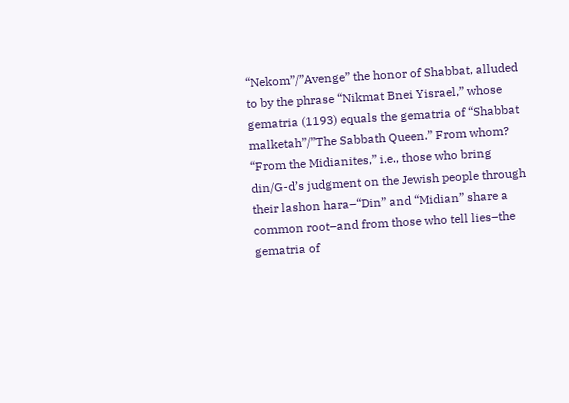“Nekom”/”Avenge” the honor of Shabbat, alluded to by the phrase “Nikmat Bnei Yisrael,” whose gematria (1193) equals the gematria of “Shabbat malketah”/”The Sabbath Queen.” From whom? “From the Midianites,” i.e., those who bring din/G-d’s judgment on the Jewish people through their lashon hara–“Din” and “Midian” share a common root–and from those who tell lies–the gematria of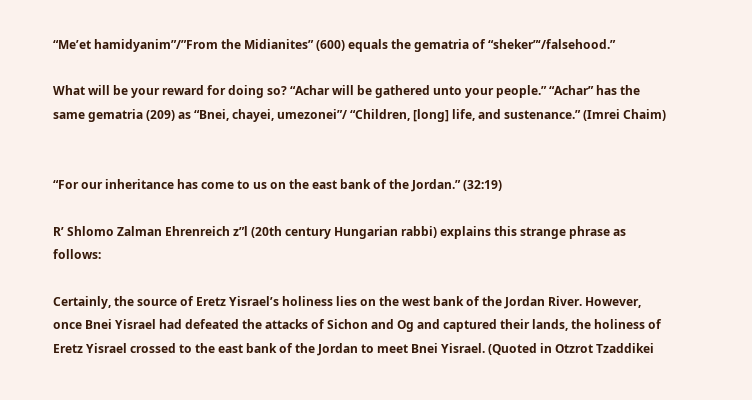“Me’et hamidyanim”/”From the Midianites” (600) equals the gematria of “sheker”‘/falsehood.”

What will be your reward for doing so? “Achar will be gathered unto your people.” “Achar” has the same gematria (209) as “Bnei, chayei, umezonei”/ “Children, [long] life, and sustenance.” (Imrei Chaim)


“For our inheritance has come to us on the east bank of the Jordan.” (32:19)

R’ Shlomo Zalman Ehrenreich z”l (20th century Hungarian rabbi) explains this strange phrase as follows:

Certainly, the source of Eretz Yisrael’s holiness lies on the west bank of the Jordan River. However, once Bnei Yisrael had defeated the attacks of Sichon and Og and captured their lands, the holiness of Eretz Yisrael crossed to the east bank of the Jordan to meet Bnei Yisrael. (Quoted in Otzrot Tzaddikei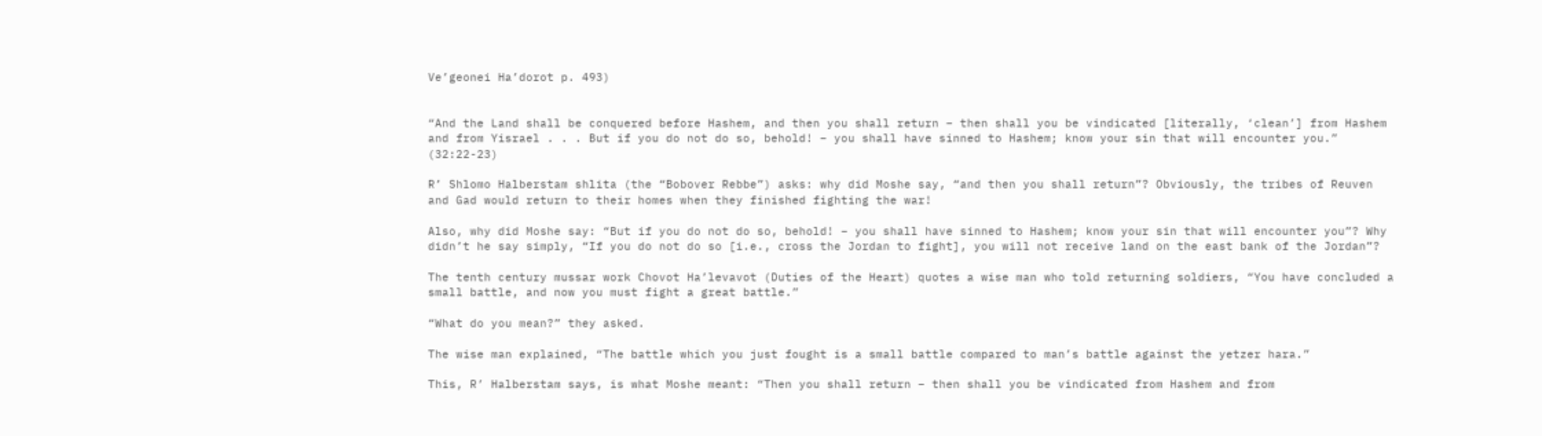Ve’geonei Ha’dorot p. 493)


“And the Land shall be conquered before Hashem, and then you shall return – then shall you be vindicated [literally, ‘clean’] from Hashem and from Yisrael . . . But if you do not do so, behold! – you shall have sinned to Hashem; know your sin that will encounter you.” (32:22-23)

R’ Shlomo Halberstam shlita (the “Bobover Rebbe”) asks: why did Moshe say, “and then you shall return”? Obviously, the tribes of Reuven and Gad would return to their homes when they finished fighting the war!

Also, why did Moshe say: “But if you do not do so, behold! – you shall have sinned to Hashem; know your sin that will encounter you”? Why didn’t he say simply, “If you do not do so [i.e., cross the Jordan to fight], you will not receive land on the east bank of the Jordan”?

The tenth century mussar work Chovot Ha’levavot (Duties of the Heart) quotes a wise man who told returning soldiers, “You have concluded a small battle, and now you must fight a great battle.”

“What do you mean?” they asked.

The wise man explained, “The battle which you just fought is a small battle compared to man’s battle against the yetzer hara.”

This, R’ Halberstam says, is what Moshe meant: “Then you shall return – then shall you be vindicated from Hashem and from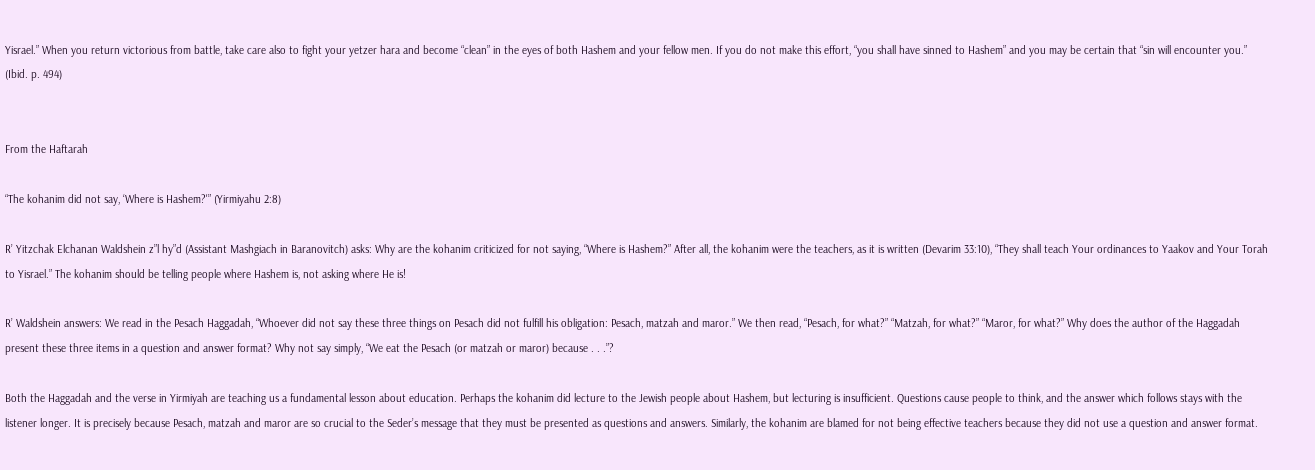Yisrael.” When you return victorious from battle, take care also to fight your yetzer hara and become “clean” in the eyes of both Hashem and your fellow men. If you do not make this effort, “you shall have sinned to Hashem” and you may be certain that “sin will encounter you.” (Ibid. p. 494)


From the Haftarah

“The kohanim did not say, ‘Where is Hashem?'” (Yirmiyahu 2:8)

R’ Yitzchak Elchanan Waldshein z”l hy”d (Assistant Mashgiach in Baranovitch) asks: Why are the kohanim criticized for not saying, “Where is Hashem?” After all, the kohanim were the teachers, as it is written (Devarim 33:10), “They shall teach Your ordinances to Yaakov and Your Torah to Yisrael.” The kohanim should be telling people where Hashem is, not asking where He is!

R’ Waldshein answers: We read in the Pesach Haggadah, “Whoever did not say these three things on Pesach did not fulfill his obligation: Pesach, matzah and maror.” We then read, “Pesach, for what?” “Matzah, for what?” “Maror, for what?” Why does the author of the Haggadah present these three items in a question and answer format? Why not say simply, “We eat the Pesach (or matzah or maror) because . . .”?

Both the Haggadah and the verse in Yirmiyah are teaching us a fundamental lesson about education. Perhaps the kohanim did lecture to the Jewish people about Hashem, but lecturing is insufficient. Questions cause people to think, and the answer which follows stays with the listener longer. It is precisely because Pesach, matzah and maror are so crucial to the Seder’s message that they must be presented as questions and answers. Similarly, the kohanim are blamed for not being effective teachers because they did not use a question and answer format.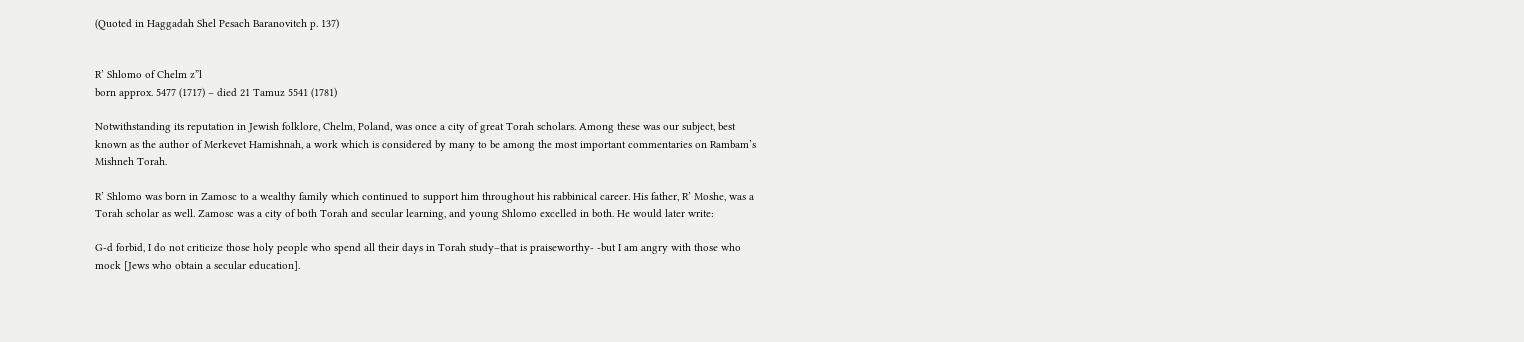(Quoted in Haggadah Shel Pesach Baranovitch p. 137)


R’ Shlomo of Chelm z”l
born approx. 5477 (1717) – died 21 Tamuz 5541 (1781)

Notwithstanding its reputation in Jewish folklore, Chelm, Poland, was once a city of great Torah scholars. Among these was our subject, best known as the author of Merkevet Hamishnah, a work which is considered by many to be among the most important commentaries on Rambam’s Mishneh Torah.

R’ Shlomo was born in Zamosc to a wealthy family which continued to support him throughout his rabbinical career. His father, R’ Moshe, was a Torah scholar as well. Zamosc was a city of both Torah and secular learning, and young Shlomo excelled in both. He would later write:

G-d forbid, I do not criticize those holy people who spend all their days in Torah study–that is praiseworthy- -but I am angry with those who mock [Jews who obtain a secular education].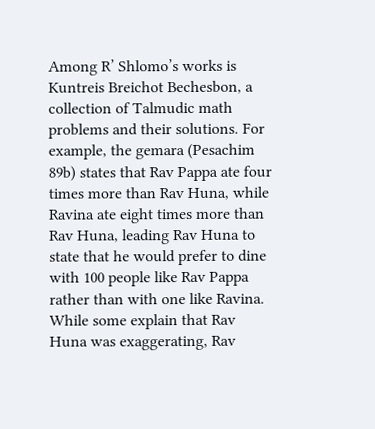Among R’ Shlomo’s works is Kuntreis Breichot Bechesbon, a collection of Talmudic math problems and their solutions. For example, the gemara (Pesachim 89b) states that Rav Pappa ate four times more than Rav Huna, while Ravina ate eight times more than Rav Huna, leading Rav Huna to state that he would prefer to dine with 100 people like Rav Pappa rather than with one like Ravina. While some explain that Rav Huna was exaggerating, Rav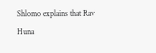Shlomo explains that Rav Huna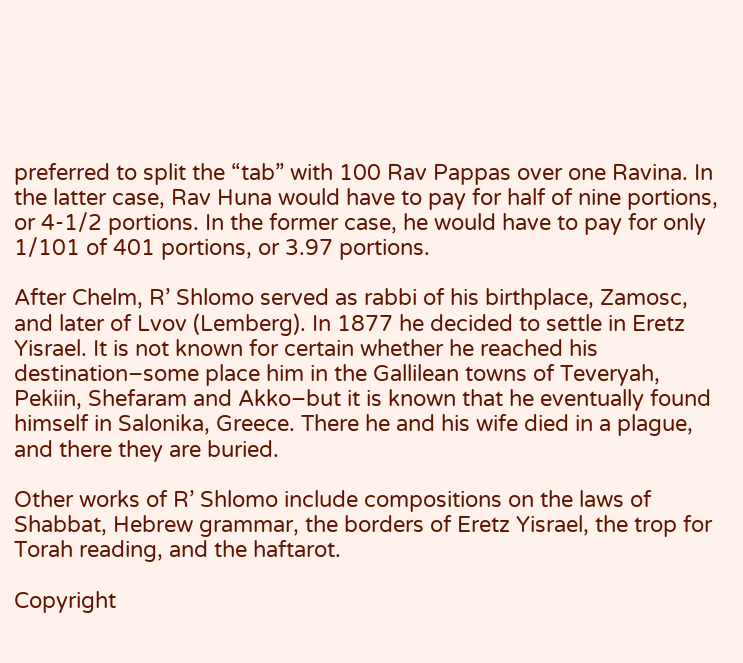preferred to split the “tab” with 100 Rav Pappas over one Ravina. In the latter case, Rav Huna would have to pay for half of nine portions, or 4-1/2 portions. In the former case, he would have to pay for only 1/101 of 401 portions, or 3.97 portions.

After Chelm, R’ Shlomo served as rabbi of his birthplace, Zamosc, and later of Lvov (Lemberg). In 1877 he decided to settle in Eretz Yisrael. It is not known for certain whether he reached his destination–some place him in the Gallilean towns of Teveryah, Pekiin, Shefaram and Akko–but it is known that he eventually found himself in Salonika, Greece. There he and his wife died in a plague, and there they are buried.

Other works of R’ Shlomo include compositions on the laws of Shabbat, Hebrew grammar, the borders of Eretz Yisrael, the trop for Torah reading, and the haftarot.

Copyright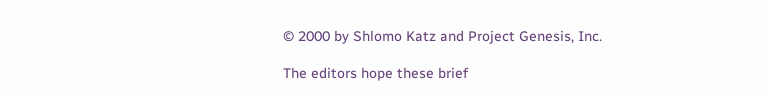© 2000 by Shlomo Katz and Project Genesis, Inc.

The editors hope these brief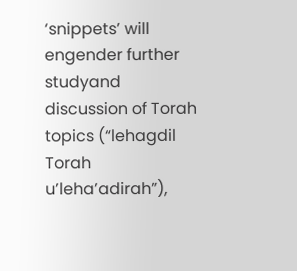‘snippets’ will engender further studyand discussion of Torah topics (“lehagdil Torah u’leha’adirah”),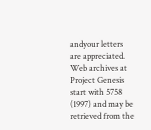andyour letters are appreciated. Web archives at Project Genesis start with 5758 (1997) and may be retrieved from the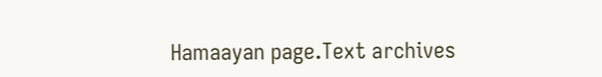Hamaayan page.Text archives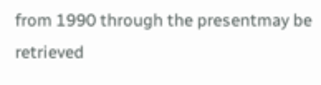from 1990 through the presentmay be retrieved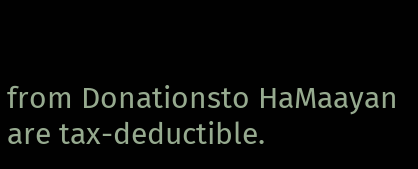from Donationsto HaMaayan are tax-deductible.